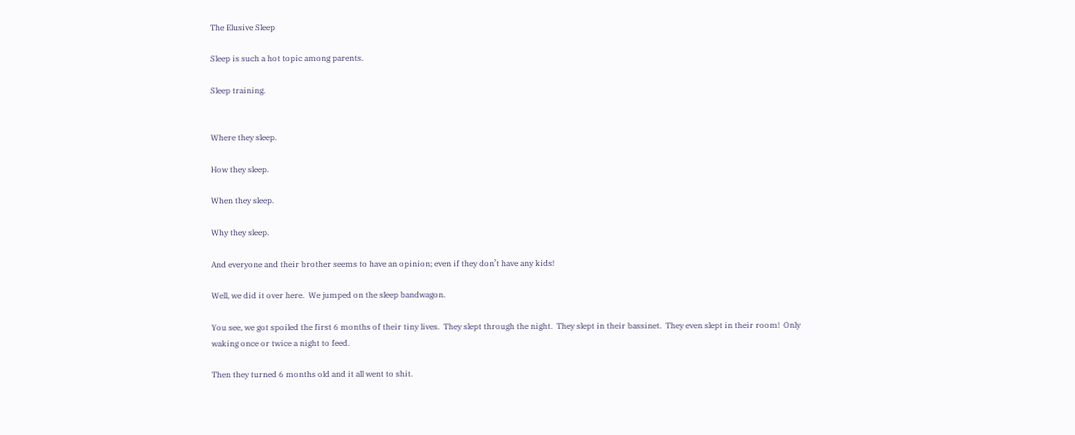The Elusive Sleep

Sleep is such a hot topic among parents.

Sleep training.


Where they sleep.

How they sleep.

When they sleep.

Why they sleep.

And everyone and their brother seems to have an opinion; even if they don’t have any kids!

Well, we did it over here.  We jumped on the sleep bandwagon.

You see, we got spoiled the first 6 months of their tiny lives.  They slept through the night.  They slept in their bassinet.  They even slept in their room!  Only waking once or twice a night to feed.

Then they turned 6 months old and it all went to shit.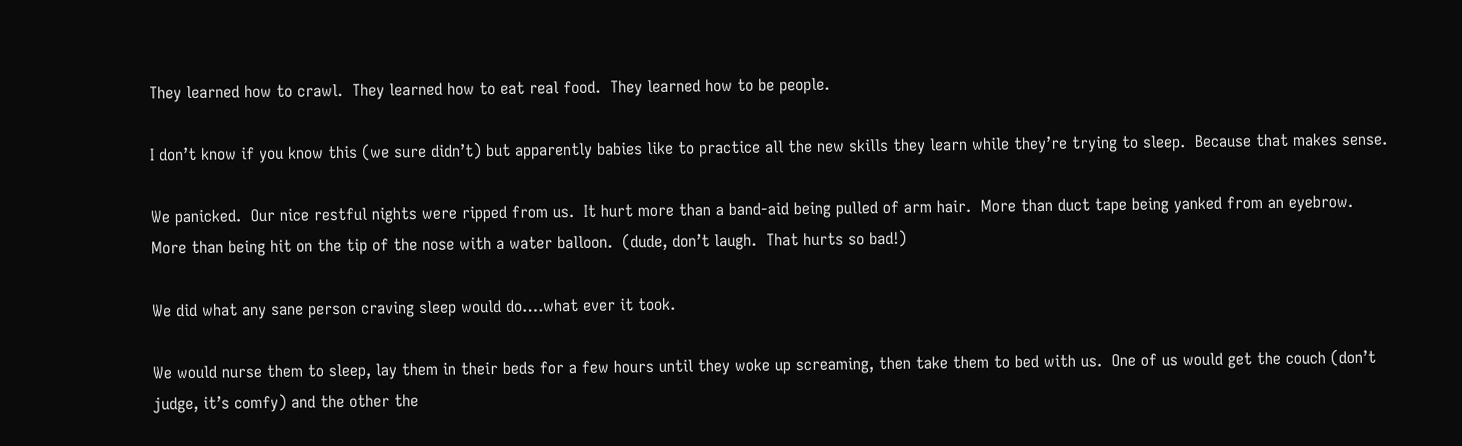They learned how to crawl.  They learned how to eat real food.  They learned how to be people.

I don’t know if you know this (we sure didn’t) but apparently babies like to practice all the new skills they learn while they’re trying to sleep.  Because that makes sense.

We panicked.  Our nice restful nights were ripped from us.  It hurt more than a band-aid being pulled of arm hair.  More than duct tape being yanked from an eyebrow.  More than being hit on the tip of the nose with a water balloon.  (dude, don’t laugh.  That hurts so bad!)

We did what any sane person craving sleep would do….what ever it took.

We would nurse them to sleep, lay them in their beds for a few hours until they woke up screaming, then take them to bed with us.  One of us would get the couch (don’t judge, it’s comfy) and the other the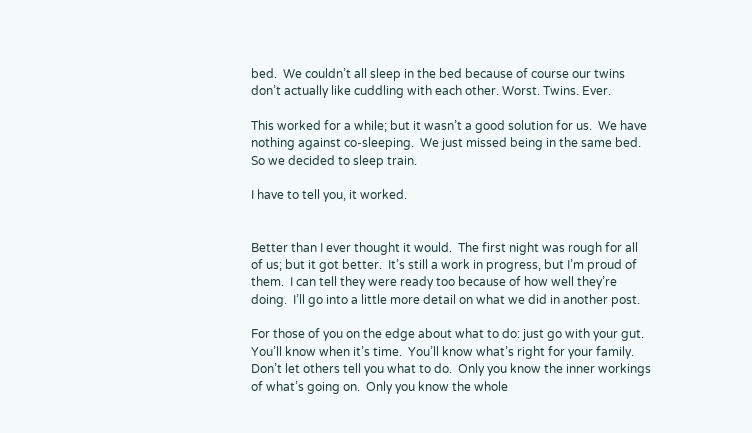bed.  We couldn’t all sleep in the bed because of course our twins don’t actually like cuddling with each other. Worst. Twins. Ever.

This worked for a while; but it wasn’t a good solution for us.  We have nothing against co-sleeping.  We just missed being in the same bed.  So we decided to sleep train.

I have to tell you, it worked.


Better than I ever thought it would.  The first night was rough for all of us; but it got better.  It’s still a work in progress, but I’m proud of them.  I can tell they were ready too because of how well they’re doing.  I’ll go into a little more detail on what we did in another post.

For those of you on the edge about what to do: just go with your gut.  You’ll know when it’s time.  You’ll know what’s right for your family.  Don’t let others tell you what to do.  Only you know the inner workings of what’s going on.  Only you know the whole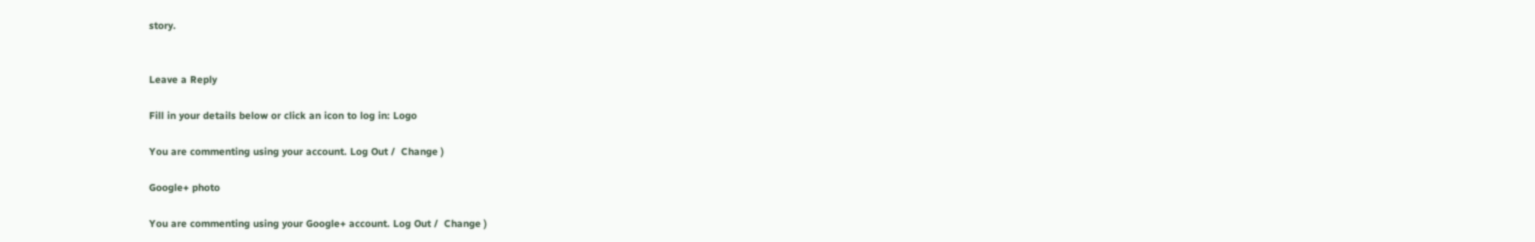story.


Leave a Reply

Fill in your details below or click an icon to log in: Logo

You are commenting using your account. Log Out /  Change )

Google+ photo

You are commenting using your Google+ account. Log Out /  Change )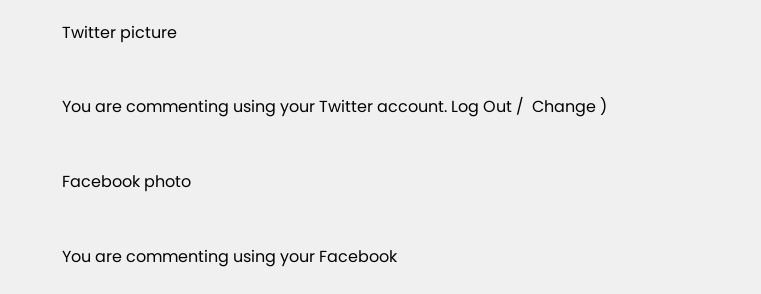Twitter picture

You are commenting using your Twitter account. Log Out /  Change )

Facebook photo

You are commenting using your Facebook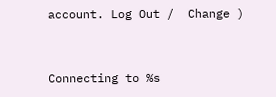account. Log Out /  Change )


Connecting to %s